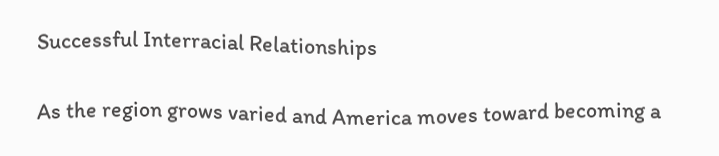Successful Interracial Relationships

As the region grows varied and America moves toward becoming a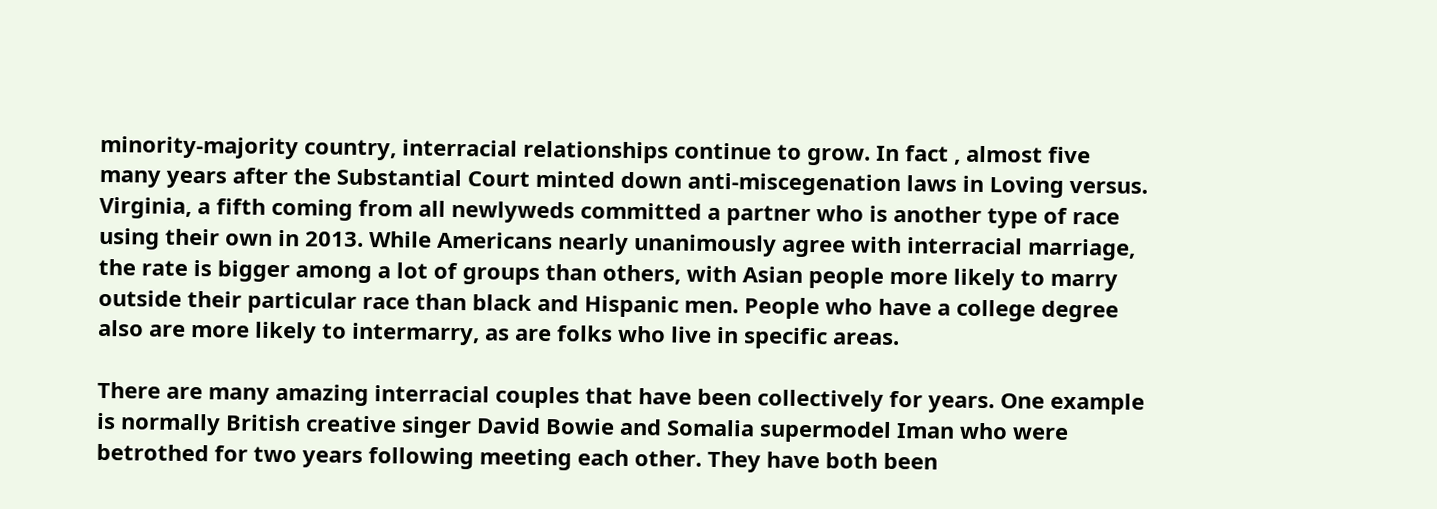minority-majority country, interracial relationships continue to grow. In fact , almost five many years after the Substantial Court minted down anti-miscegenation laws in Loving versus. Virginia, a fifth coming from all newlyweds committed a partner who is another type of race using their own in 2013. While Americans nearly unanimously agree with interracial marriage, the rate is bigger among a lot of groups than others, with Asian people more likely to marry outside their particular race than black and Hispanic men. People who have a college degree also are more likely to intermarry, as are folks who live in specific areas.

There are many amazing interracial couples that have been collectively for years. One example is normally British creative singer David Bowie and Somalia supermodel Iman who were betrothed for two years following meeting each other. They have both been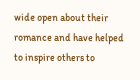wide open about their romance and have helped to inspire others to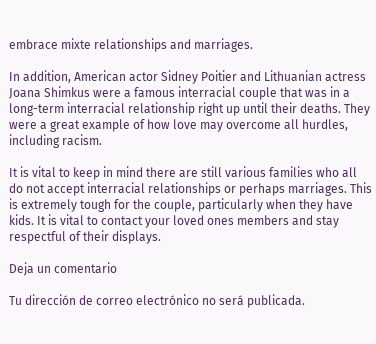embrace mixte relationships and marriages.

In addition, American actor Sidney Poitier and Lithuanian actress Joana Shimkus were a famous interracial couple that was in a long-term interracial relationship right up until their deaths. They were a great example of how love may overcome all hurdles, including racism.

It is vital to keep in mind there are still various families who all do not accept interracial relationships or perhaps marriages. This is extremely tough for the couple, particularly when they have kids. It is vital to contact your loved ones members and stay respectful of their displays.

Deja un comentario

Tu dirección de correo electrónico no será publicada.